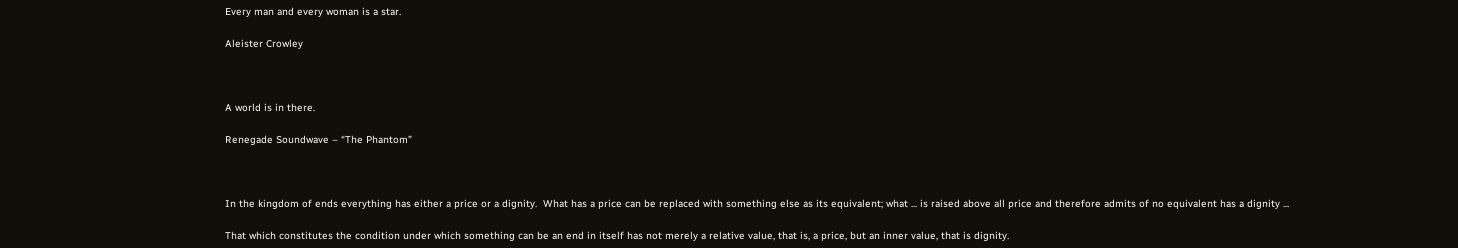Every man and every woman is a star.

Aleister Crowley



A world is in there.

Renegade Soundwave – “The Phantom”



In the kingdom of ends everything has either a price or a dignity.  What has a price can be replaced with something else as its equivalent; what ... is raised above all price and therefore admits of no equivalent has a dignity ...

That which constitutes the condition under which something can be an end in itself has not merely a relative value, that is, a price, but an inner value, that is dignity.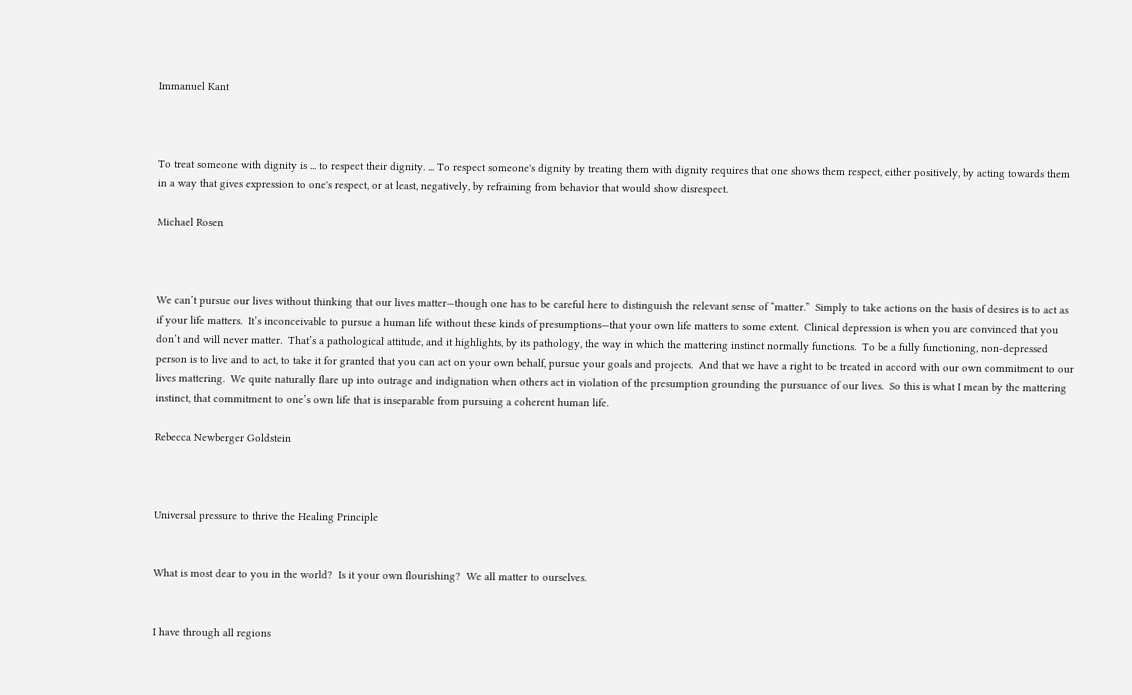Immanuel Kant



To treat someone with dignity is ... to respect their dignity. ... To respect someone's dignity by treating them with dignity requires that one shows them respect, either positively, by acting towards them in a way that gives expression to one's respect, or at least, negatively, by refraining from behavior that would show disrespect.

Michael Rosen



We can’t pursue our lives without thinking that our lives matter—though one has to be careful here to distinguish the relevant sense of “matter.”  Simply to take actions on the basis of desires is to act as if your life matters.  It’s inconceivable to pursue a human life without these kinds of presumptions—that your own life matters to some extent.  Clinical depression is when you are convinced that you don’t and will never matter.  That’s a pathological attitude, and it highlights, by its pathology, the way in which the mattering instinct normally functions.  To be a fully functioning, non-depressed person is to live and to act, to take it for granted that you can act on your own behalf, pursue your goals and projects.  And that we have a right to be treated in accord with our own commitment to our lives mattering.  We quite naturally flare up into outrage and indignation when others act in violation of the presumption grounding the pursuance of our lives.  So this is what I mean by the mattering instinct, that commitment to one’s own life that is inseparable from pursuing a coherent human life.

Rebecca Newberger Goldstein



Universal pressure to thrive the Healing Principle


What is most dear to you in the world?  Is it your own flourishing?  We all matter to ourselves.


I have through all regions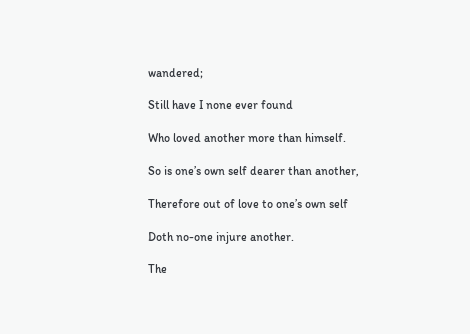wandered;

Still have I none ever found

Who loved another more than himself.

So is one’s own self dearer than another,

Therefore out of love to one’s own self

Doth no-one injure another.

The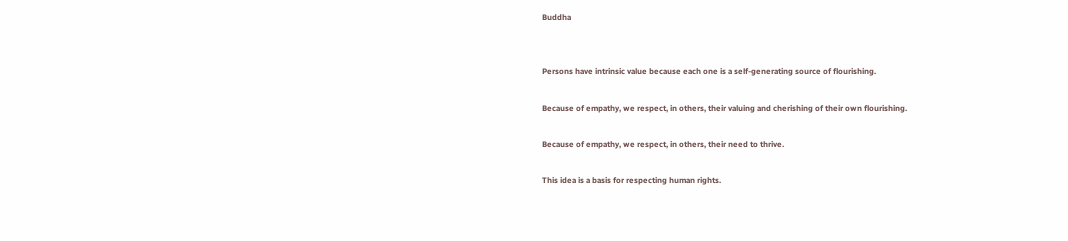Buddha


Persons have intrinsic value because each one is a self-generating source of flourishing.

Because of empathy, we respect, in others, their valuing and cherishing of their own flourishing.

Because of empathy, we respect, in others, their need to thrive.

This idea is a basis for respecting human rights.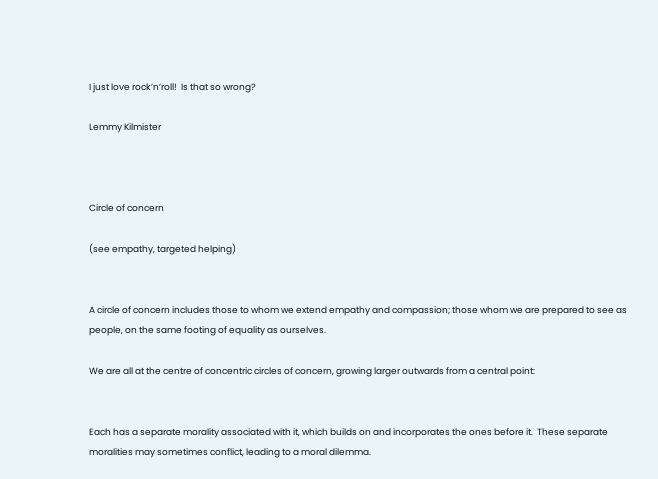I just love rock’n’roll!  Is that so wrong?

Lemmy Kilmister



Circle of concern

(see empathy, targeted helping)


A circle of concern includes those to whom we extend empathy and compassion; those whom we are prepared to see as people, on the same footing of equality as ourselves.

We are all at the centre of concentric circles of concern, growing larger outwards from a central point:


Each has a separate morality associated with it, which builds on and incorporates the ones before it.  These separate moralities may sometimes conflict, leading to a moral dilemma.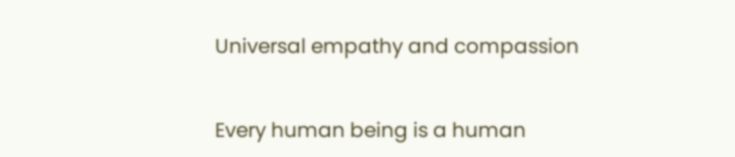Universal empathy and compassion


Every human being is a human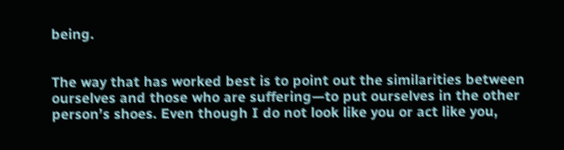being.


The way that has worked best is to point out the similarities between ourselves and those who are suffering—to put ourselves in the other person’s shoes. Even though I do not look like you or act like you,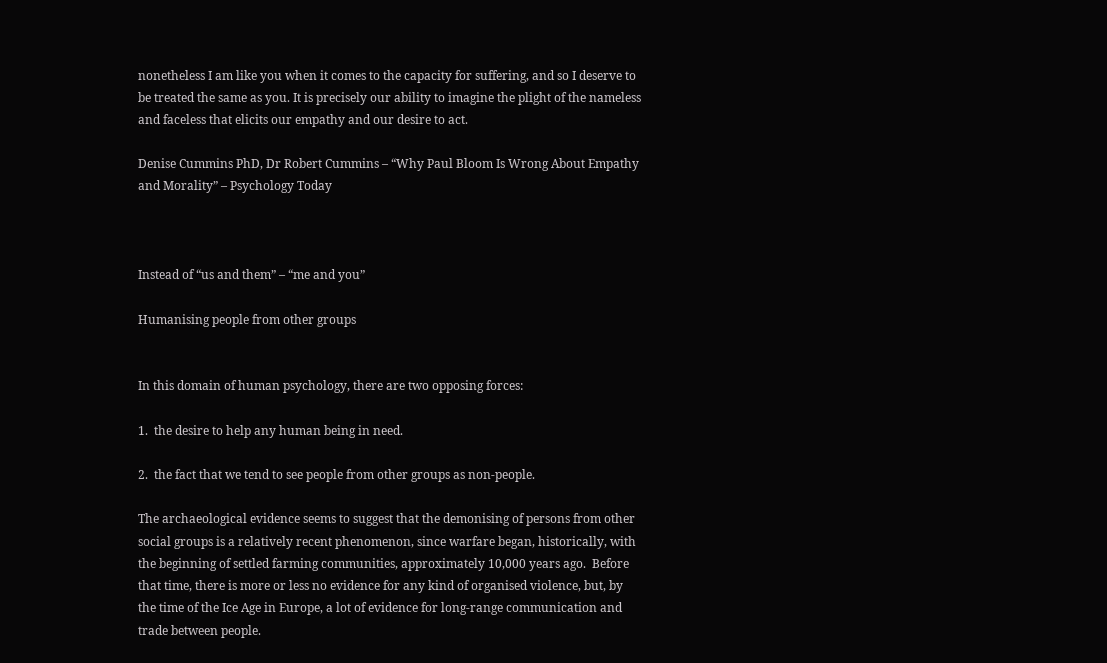nonetheless I am like you when it comes to the capacity for suffering, and so I deserve to be treated the same as you. It is precisely our ability to imagine the plight of the nameless and faceless that elicits our empathy and our desire to act.

Denise Cummins PhD, Dr Robert Cummins – “Why Paul Bloom Is Wrong About Empathy and Morality” – Psychology Today



Instead of “us and them” – “me and you”

Humanising people from other groups


In this domain of human psychology, there are two opposing forces:

1.  the desire to help any human being in need.

2.  the fact that we tend to see people from other groups as non-people.

The archaeological evidence seems to suggest that the demonising of persons from other social groups is a relatively recent phenomenon, since warfare began, historically, with the beginning of settled farming communities, approximately 10,000 years ago.  Before that time, there is more or less no evidence for any kind of organised violence, but, by the time of the Ice Age in Europe, a lot of evidence for long-range communication and trade between people.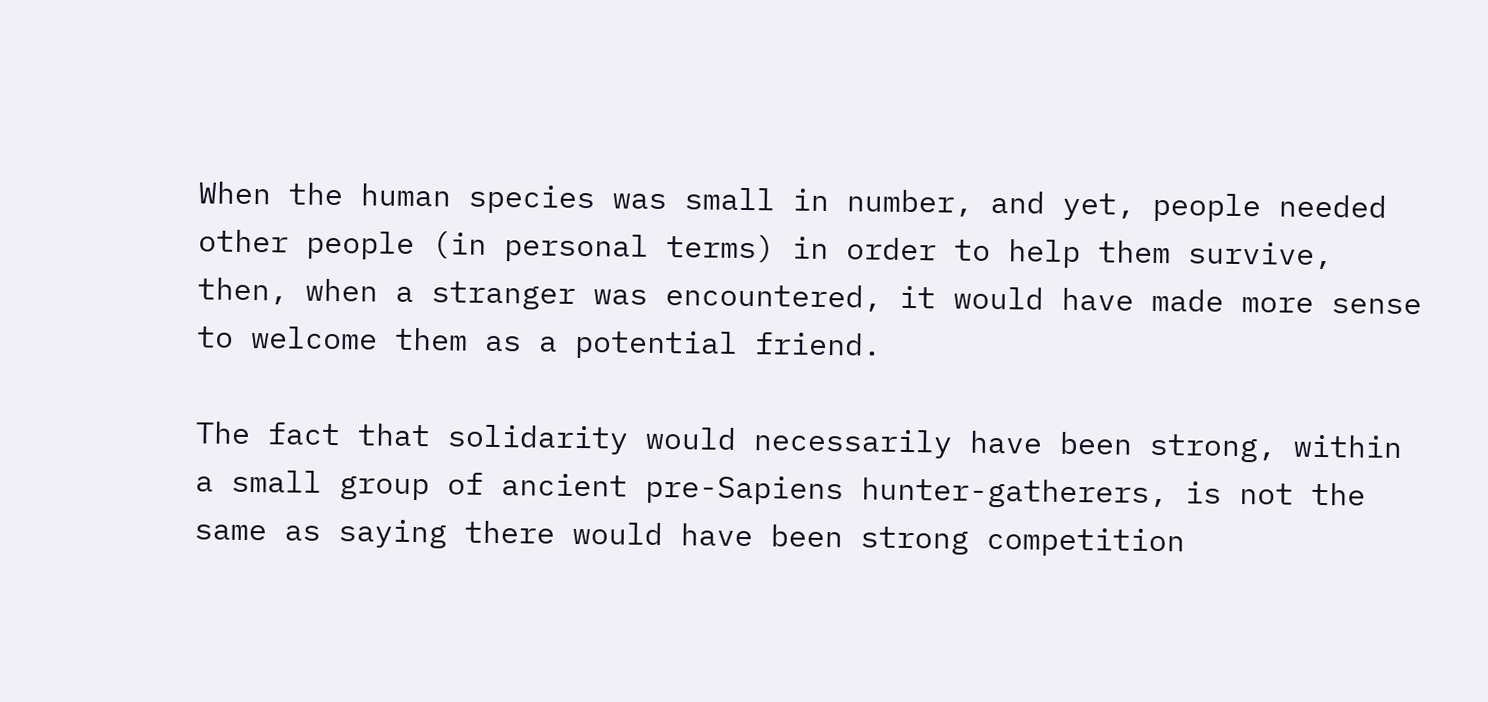When the human species was small in number, and yet, people needed other people (in personal terms) in order to help them survive, then, when a stranger was encountered, it would have made more sense to welcome them as a potential friend.

The fact that solidarity would necessarily have been strong, within a small group of ancient pre-Sapiens hunter-gatherers, is not the same as saying there would have been strong competition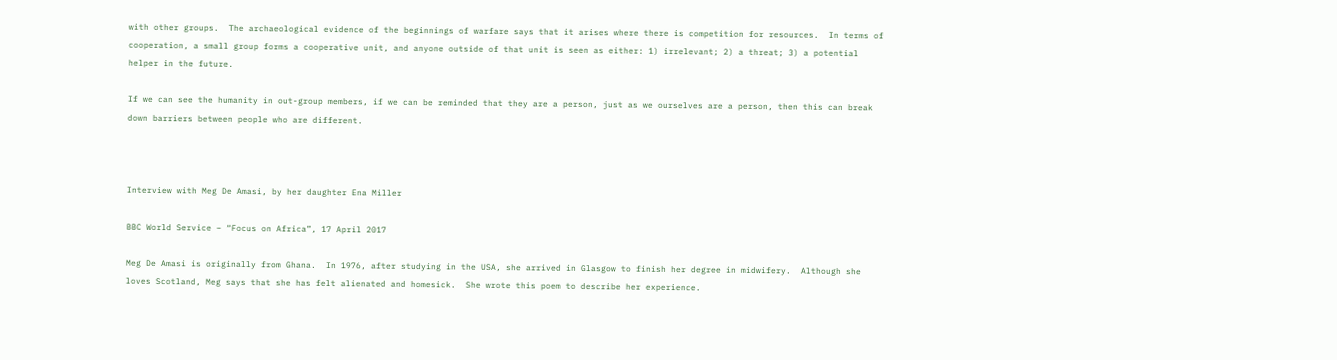with other groups.  The archaeological evidence of the beginnings of warfare says that it arises where there is competition for resources.  In terms of cooperation, a small group forms a cooperative unit, and anyone outside of that unit is seen as either: 1) irrelevant; 2) a threat; 3) a potential helper in the future.

If we can see the humanity in out-group members, if we can be reminded that they are a person, just as we ourselves are a person, then this can break down barriers between people who are different.



Interview with Meg De Amasi, by her daughter Ena Miller

BBC World Service – “Focus on Africa”, 17 April 2017

Meg De Amasi is originally from Ghana.  In 1976, after studying in the USA, she arrived in Glasgow to finish her degree in midwifery.  Although she loves Scotland, Meg says that she has felt alienated and homesick.  She wrote this poem to describe her experience.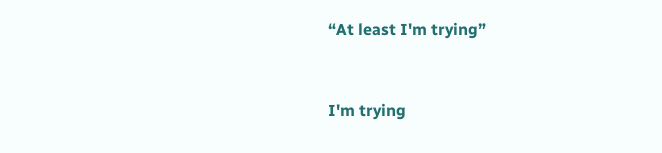“At least I'm trying”


I'm trying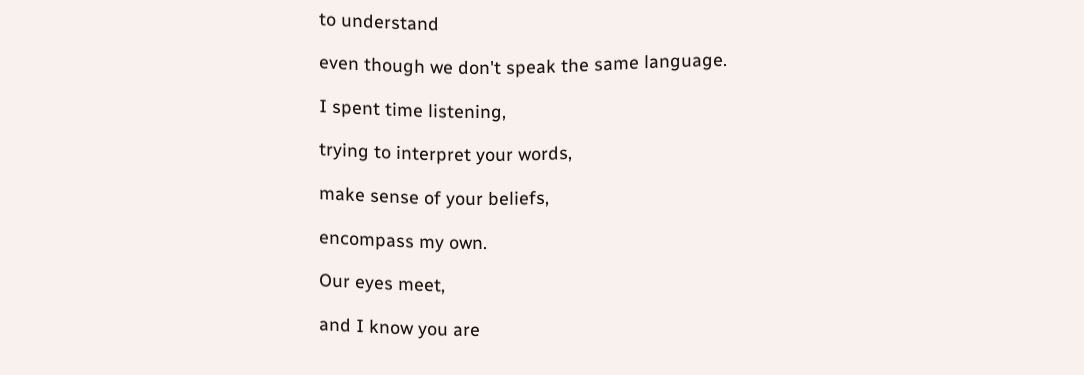to understand

even though we don't speak the same language.

I spent time listening,

trying to interpret your words,

make sense of your beliefs,

encompass my own.

Our eyes meet,

and I know you are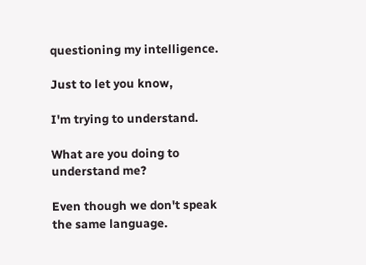questioning my intelligence.

Just to let you know,

I'm trying to understand.

What are you doing to understand me?

Even though we don't speak the same language.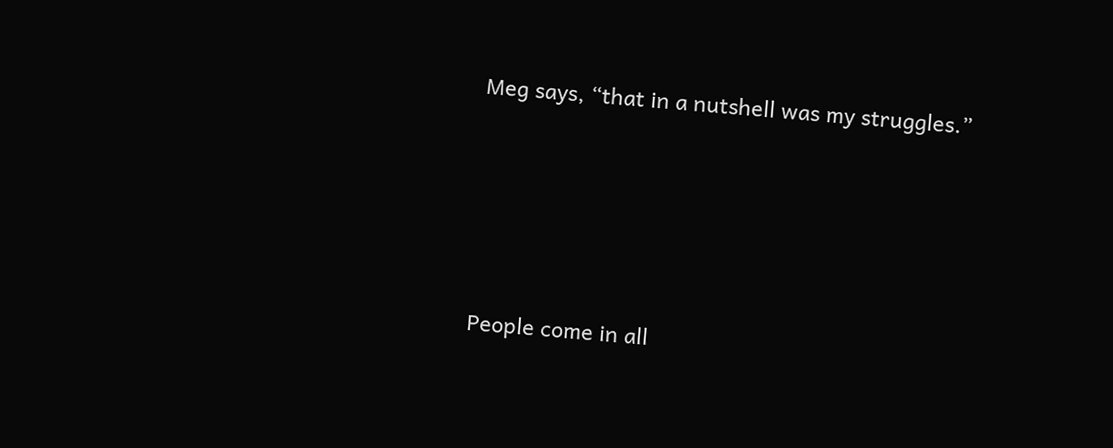Meg says, “that in a nutshell was my struggles.”





People come in all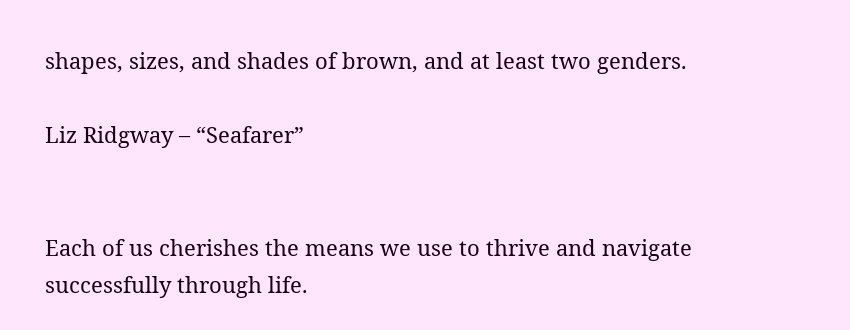shapes, sizes, and shades of brown, and at least two genders.

Liz Ridgway – “Seafarer”


Each of us cherishes the means we use to thrive and navigate successfully through life.